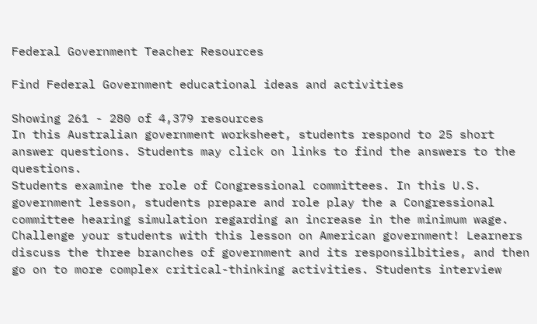Federal Government Teacher Resources

Find Federal Government educational ideas and activities

Showing 261 - 280 of 4,379 resources
In this Australian government worksheet, students respond to 25 short answer questions. Students may click on links to find the answers to the questions.
Students examine the role of Congressional committees. In this U.S. government lesson, students prepare and role play the a Congressional committee hearing simulation regarding an increase in the minimum wage.
Challenge your students with this lesson on American government! Learners discuss the three branches of government and its responsilbities, and then go on to more complex critical-thinking activities. Students interview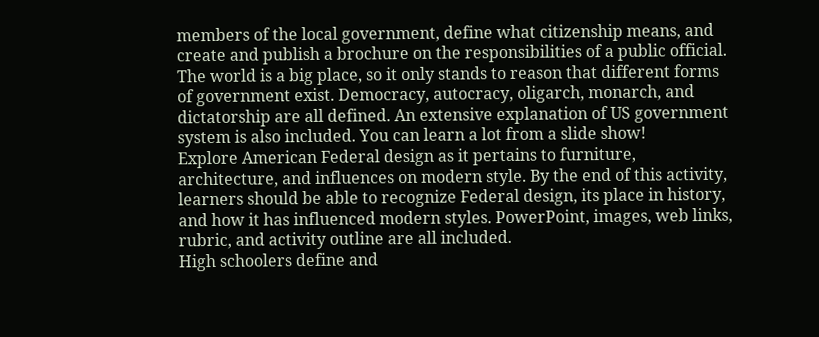members of the local government, define what citizenship means, and create and publish a brochure on the responsibilities of a public official.
The world is a big place, so it only stands to reason that different forms of government exist. Democracy, autocracy, oligarch, monarch, and dictatorship are all defined. An extensive explanation of US government system is also included. You can learn a lot from a slide show!
Explore American Federal design as it pertains to furniture, architecture, and influences on modern style. By the end of this activity, learners should be able to recognize Federal design, its place in history, and how it has influenced modern styles. PowerPoint, images, web links, rubric, and activity outline are all included.
High schoolers define and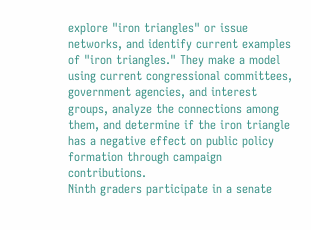explore "iron triangles" or issue networks, and identify current examples of "iron triangles." They make a model using current congressional committees, government agencies, and interest groups, analyze the connections among them, and determine if the iron triangle has a negative effect on public policy formation through campaign contributions.
Ninth graders participate in a senate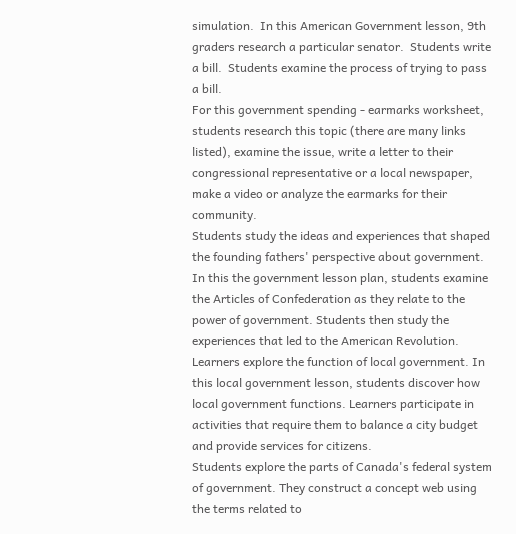simulation.  In this American Government lesson, 9th graders research a particular senator.  Students write a bill.  Students examine the process of trying to pass a bill.
For this government spending - earmarks worksheet, students research this topic (there are many links listed), examine the issue, write a letter to their congressional representative or a local newspaper, make a video or analyze the earmarks for their community.
Students study the ideas and experiences that shaped the founding fathers' perspective about government. In this the government lesson plan, students examine the Articles of Confederation as they relate to the power of government. Students then study the experiences that led to the American Revolution.
Learners explore the function of local government. In this local government lesson, students discover how local government functions. Learners participate in activities that require them to balance a city budget and provide services for citizens.
Students explore the parts of Canada's federal system of government. They construct a concept web using the terms related to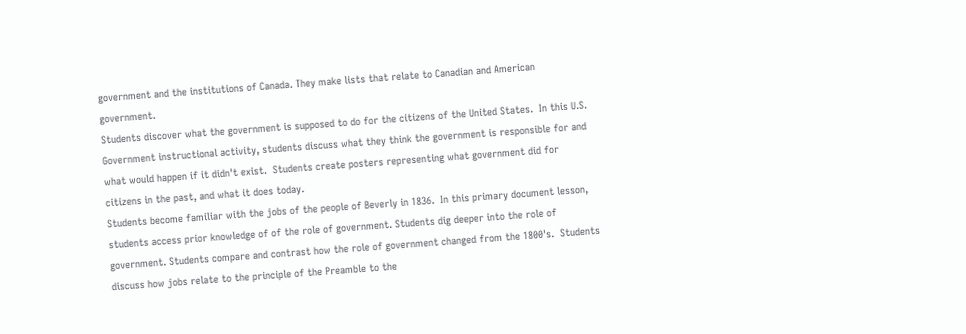government and the institutions of Canada. They make lists that relate to Canadian and American government.
Students discover what the government is supposed to do for the citizens of the United States.  In this U.S. Government instructional activity, students discuss what they think the government is responsible for and what would happen if it didn't exist.  Students create posters representing what government did for citizens in the past, and what it does today.
Students become familiar with the jobs of the people of Beverly in 1836.  In this primary document lesson, students access prior knowledge of of the role of government. Students dig deeper into the role of government. Students compare and contrast how the role of government changed from the 1800's.  Students discuss how jobs relate to the principle of the Preamble to the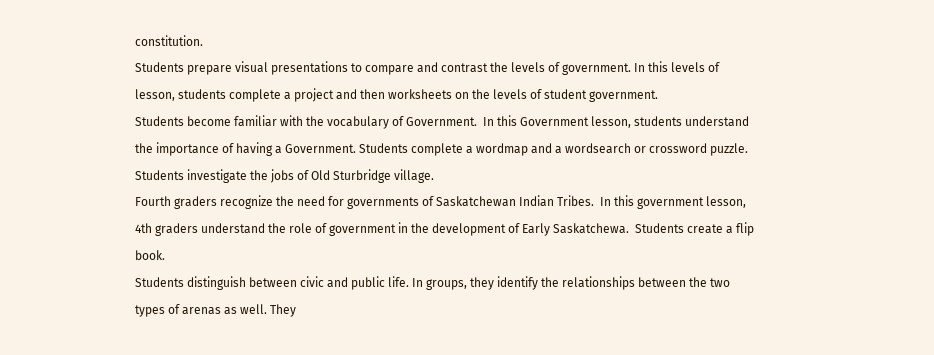constitution.
Students prepare visual presentations to compare and contrast the levels of government. In this levels of lesson, students complete a project and then worksheets on the levels of student government.
Students become familiar with the vocabulary of Government.  In this Government lesson, students understand the importance of having a Government. Students complete a wordmap and a wordsearch or crossword puzzle.  Students investigate the jobs of Old Sturbridge village.
Fourth graders recognize the need for governments of Saskatchewan Indian Tribes.  In this government lesson, 4th graders understand the role of government in the development of Early Saskatchewa.  Students create a flip book.
Students distinguish between civic and public life. In groups, they identify the relationships between the two types of arenas as well. They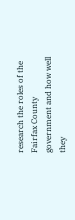research the roles of the Fairfax County government and how well they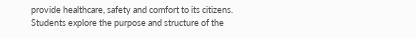provide healthcare, safety and comfort to its citizens.
Students explore the purpose and structure of the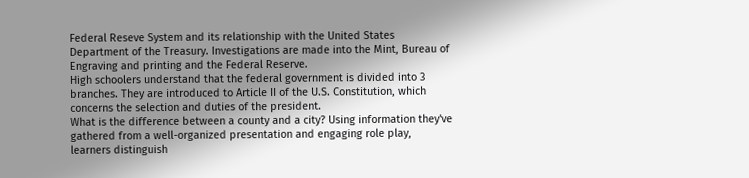Federal Reseve System and its relationship with the United States Department of the Treasury. Investigations are made into the Mint, Bureau of Engraving and printing and the Federal Reserve.
High schoolers understand that the federal government is divided into 3 branches. They are introduced to Article II of the U.S. Constitution, which concerns the selection and duties of the president.
What is the difference between a county and a city? Using information they've gathered from a well-organized presentation and engaging role play, learners distinguish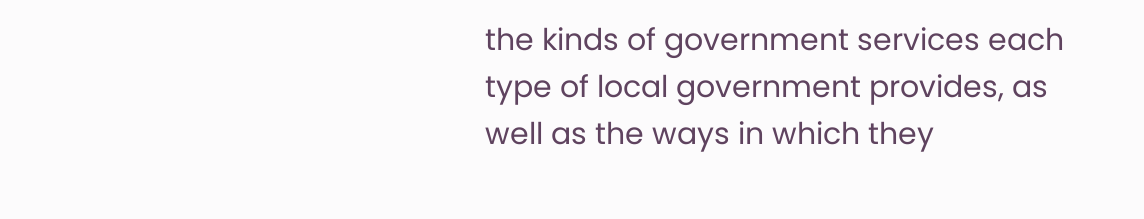the kinds of government services each type of local government provides, as well as the ways in which they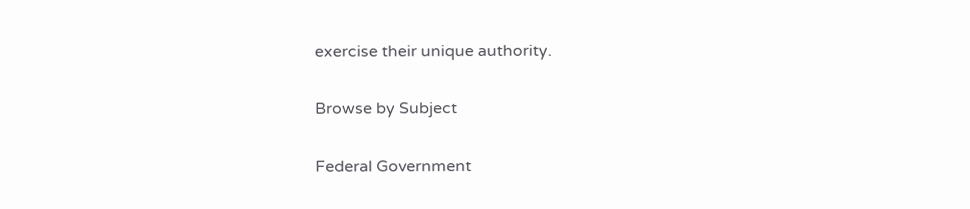exercise their unique authority.

Browse by Subject

Federal Government